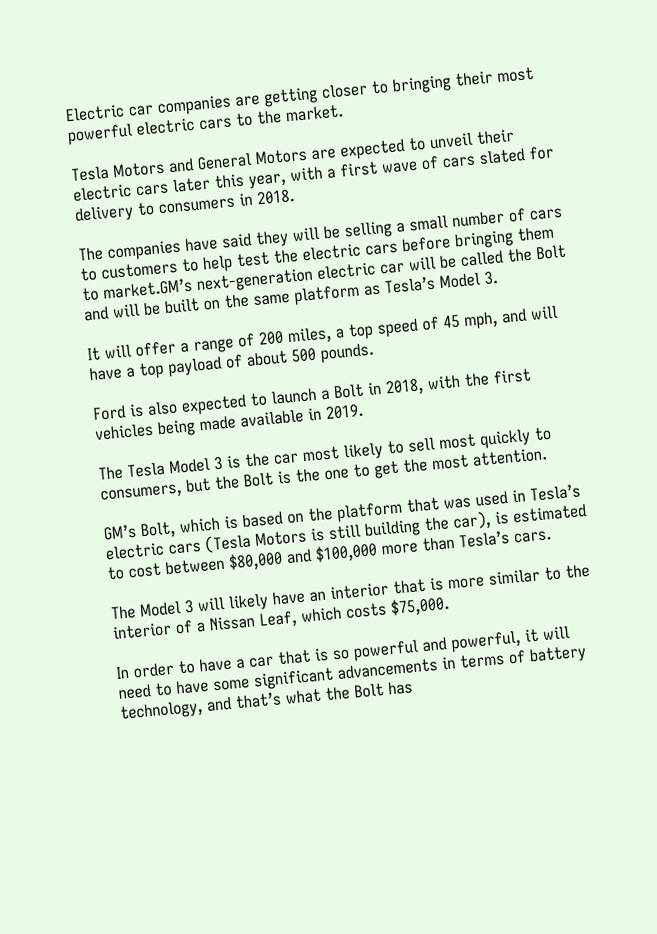Electric car companies are getting closer to bringing their most powerful electric cars to the market.

Tesla Motors and General Motors are expected to unveil their electric cars later this year, with a first wave of cars slated for delivery to consumers in 2018.

The companies have said they will be selling a small number of cars to customers to help test the electric cars before bringing them to market.GM’s next-generation electric car will be called the Bolt and will be built on the same platform as Tesla’s Model 3.

It will offer a range of 200 miles, a top speed of 45 mph, and will have a top payload of about 500 pounds.

Ford is also expected to launch a Bolt in 2018, with the first vehicles being made available in 2019.

The Tesla Model 3 is the car most likely to sell most quickly to consumers, but the Bolt is the one to get the most attention.

GM’s Bolt, which is based on the platform that was used in Tesla’s electric cars (Tesla Motors is still building the car), is estimated to cost between $80,000 and $100,000 more than Tesla’s cars.

The Model 3 will likely have an interior that is more similar to the interior of a Nissan Leaf, which costs $75,000.

In order to have a car that is so powerful and powerful, it will need to have some significant advancements in terms of battery technology, and that’s what the Bolt has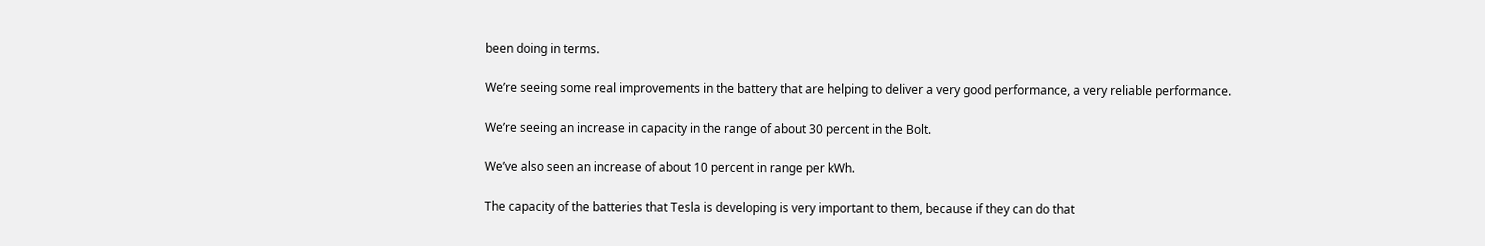been doing in terms.

We’re seeing some real improvements in the battery that are helping to deliver a very good performance, a very reliable performance.

We’re seeing an increase in capacity in the range of about 30 percent in the Bolt.

We’ve also seen an increase of about 10 percent in range per kWh.

The capacity of the batteries that Tesla is developing is very important to them, because if they can do that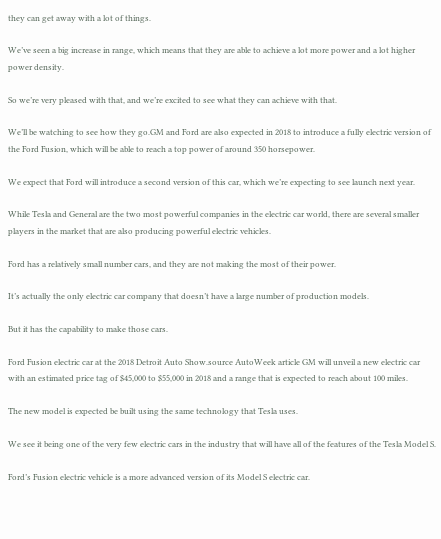they can get away with a lot of things.

We’ve seen a big increase in range, which means that they are able to achieve a lot more power and a lot higher power density.

So we’re very pleased with that, and we’re excited to see what they can achieve with that.

We’ll be watching to see how they go.GM and Ford are also expected in 2018 to introduce a fully electric version of the Ford Fusion, which will be able to reach a top power of around 350 horsepower.

We expect that Ford will introduce a second version of this car, which we’re expecting to see launch next year.

While Tesla and General are the two most powerful companies in the electric car world, there are several smaller players in the market that are also producing powerful electric vehicles.

Ford has a relatively small number cars, and they are not making the most of their power.

It’s actually the only electric car company that doesn’t have a large number of production models.

But it has the capability to make those cars.

Ford Fusion electric car at the 2018 Detroit Auto Show.source AutoWeek article GM will unveil a new electric car with an estimated price tag of $45,000 to $55,000 in 2018 and a range that is expected to reach about 100 miles.

The new model is expected be built using the same technology that Tesla uses.

We see it being one of the very few electric cars in the industry that will have all of the features of the Tesla Model S.

Ford’s Fusion electric vehicle is a more advanced version of its Model S electric car.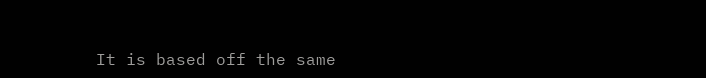It is based off the same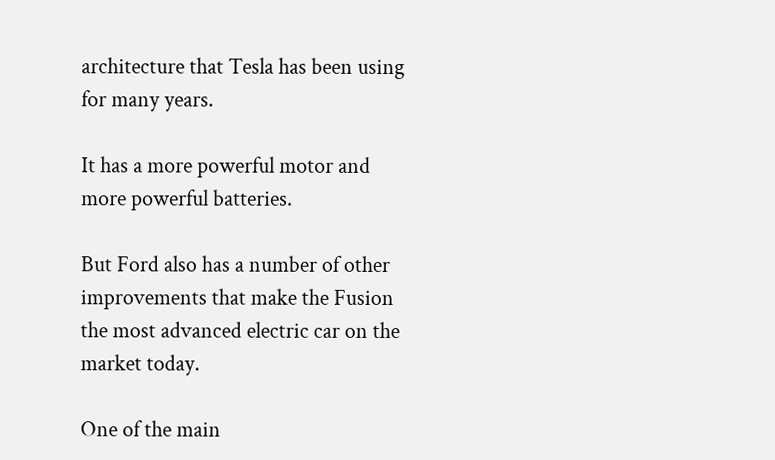architecture that Tesla has been using for many years.

It has a more powerful motor and more powerful batteries.

But Ford also has a number of other improvements that make the Fusion the most advanced electric car on the market today.

One of the main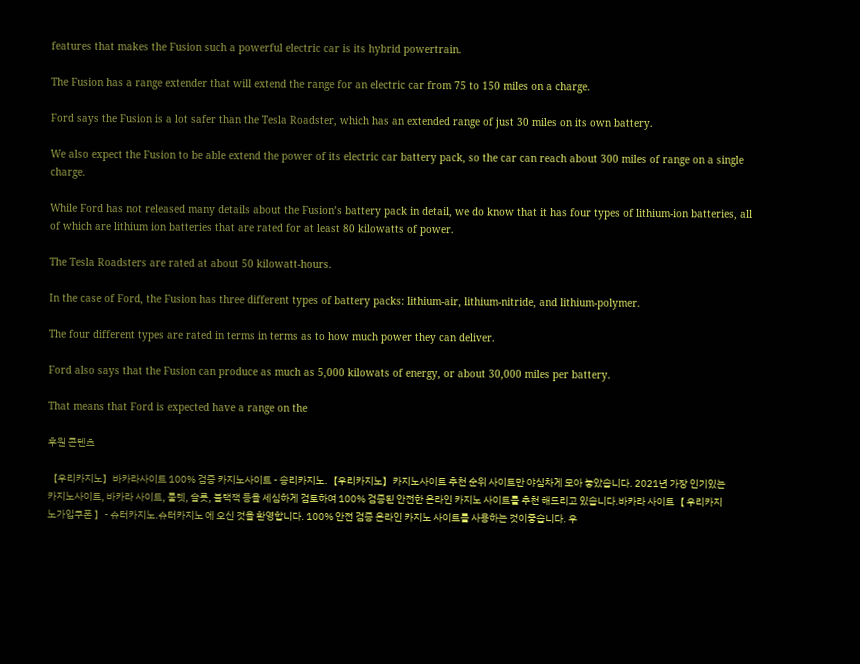features that makes the Fusion such a powerful electric car is its hybrid powertrain.

The Fusion has a range extender that will extend the range for an electric car from 75 to 150 miles on a charge.

Ford says the Fusion is a lot safer than the Tesla Roadster, which has an extended range of just 30 miles on its own battery.

We also expect the Fusion to be able extend the power of its electric car battery pack, so the car can reach about 300 miles of range on a single charge.

While Ford has not released many details about the Fusion’s battery pack in detail, we do know that it has four types of lithium-ion batteries, all of which are lithium ion batteries that are rated for at least 80 kilowatts of power.

The Tesla Roadsters are rated at about 50 kilowatt-hours.

In the case of Ford, the Fusion has three different types of battery packs: lithium-air, lithium-nitride, and lithium-polymer.

The four different types are rated in terms in terms as to how much power they can deliver.

Ford also says that the Fusion can produce as much as 5,000 kilowats of energy, or about 30,000 miles per battery.

That means that Ford is expected have a range on the

후원 콘텐츠

【우리카지노】바카라사이트 100% 검증 카지노사이트 - 승리카지노.【우리카지노】카지노사이트 추천 순위 사이트만 야심차게 모아 놓았습니다. 2021년 가장 인기있는 카지노사이트, 바카라 사이트, 룰렛, 슬롯, 블랙잭 등을 세심하게 검토하여 100% 검증된 안전한 온라인 카지노 사이트를 추천 해드리고 있습니다.바카라 사이트【 우리카지노가입쿠폰 】- 슈터카지노.슈터카지노 에 오신 것을 환영합니다. 100% 안전 검증 온라인 카지노 사이트를 사용하는 것이좋습니다. 우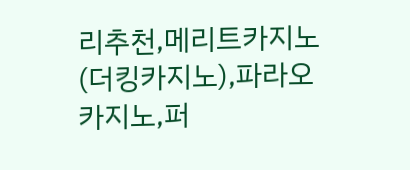리추천,메리트카지노(더킹카지노),파라오카지노,퍼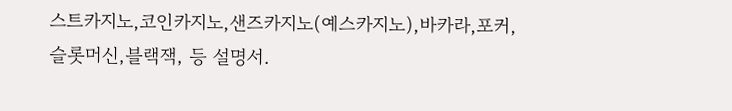스트카지노,코인카지노,샌즈카지노(예스카지노),바카라,포커,슬롯머신,블랙잭, 등 설명서.